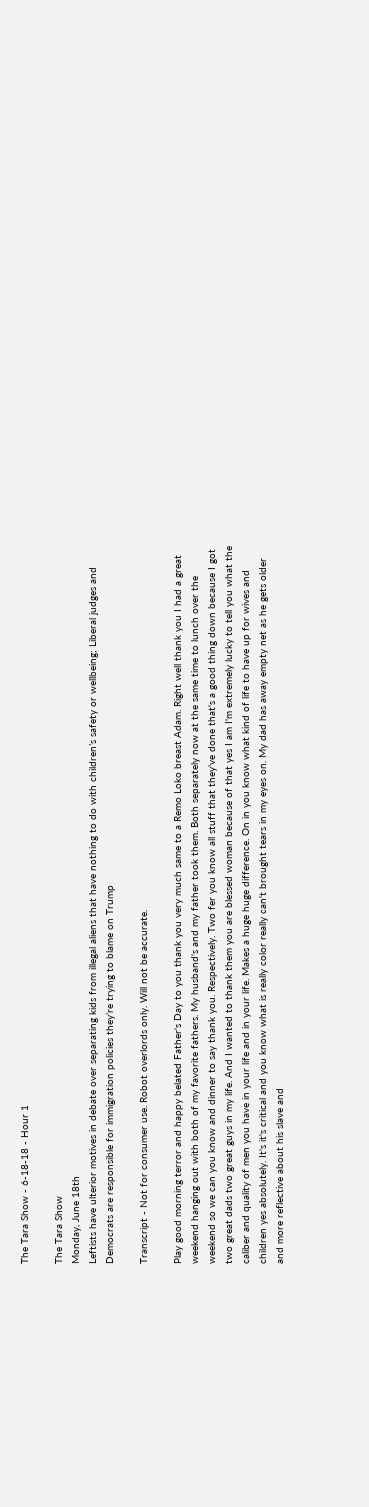The Tara Show - 6-18-18 - Hour 1

The Tara Show
Monday, June 18th
Leftists have ulterior motives in debate over separating kids from illegal aliens that have nothing to do with children’s safety or wellbeing; Liberal judges and Democrats are responsible for immigration policies they’re trying to blame on Trump

Transcript - Not for consumer use. Robot overlords only. Will not be accurate.

Play good morning terror and happy belated Father's Day to you thank you very much same to a Remo Loko breast Adam. Right well thank you I had a great weekend hanging out with both of my favorite fathers. My husband's and my father took them. Both separately now at the same time to lunch over the weekend so we can you know and dinner to say thank you. Respectively. Two fer you know all stuff that they've done that's a good thing down because I got two great dads two great guys in my life. And I wanted to thank them you are blessed woman because of that yes I am I'm extremely lucky to tell you what the caliber and quality of men you have in your life and in your life. Makes a huge huge difference. On in you know what kind of life to have up for wives and children yes absolutely. It's it's critical and you know what is really color really can't brought tears in my eyes on. My dad has away empty net as he gets older and more reflective about his slave and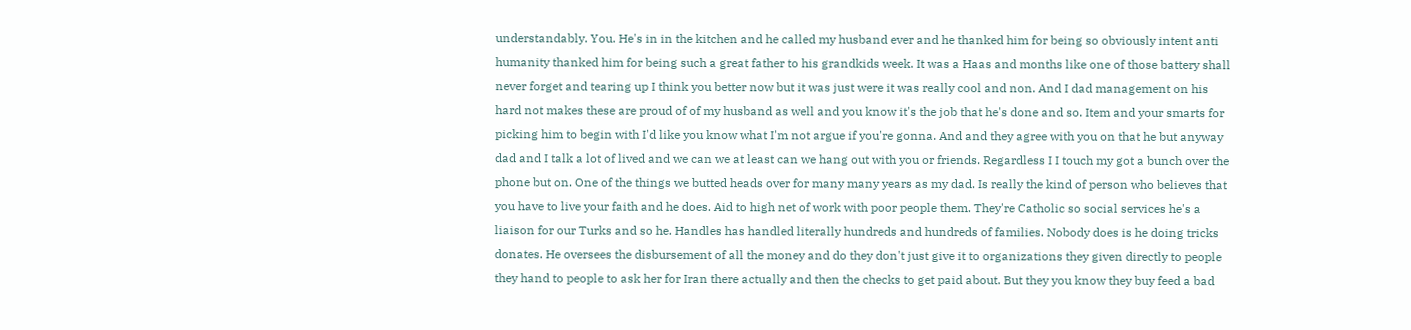understandably. You. He's in in the kitchen and he called my husband ever and he thanked him for being so obviously intent anti humanity thanked him for being such a great father to his grandkids week. It was a Haas and months like one of those battery shall never forget and tearing up I think you better now but it was just were it was really cool and non. And I dad management on his hard not makes these are proud of of my husband as well and you know it's the job that he's done and so. Item and your smarts for picking him to begin with I'd like you know what I'm not argue if you're gonna. And and they agree with you on that he but anyway dad and I talk a lot of lived and we can we at least can we hang out with you or friends. Regardless I I touch my got a bunch over the phone but on. One of the things we butted heads over for many many years as my dad. Is really the kind of person who believes that you have to live your faith and he does. Aid to high net of work with poor people them. They're Catholic so social services he's a liaison for our Turks and so he. Handles has handled literally hundreds and hundreds of families. Nobody does is he doing tricks donates. He oversees the disbursement of all the money and do they don't just give it to organizations they given directly to people they hand to people to ask her for Iran there actually and then the checks to get paid about. But they you know they buy feed a bad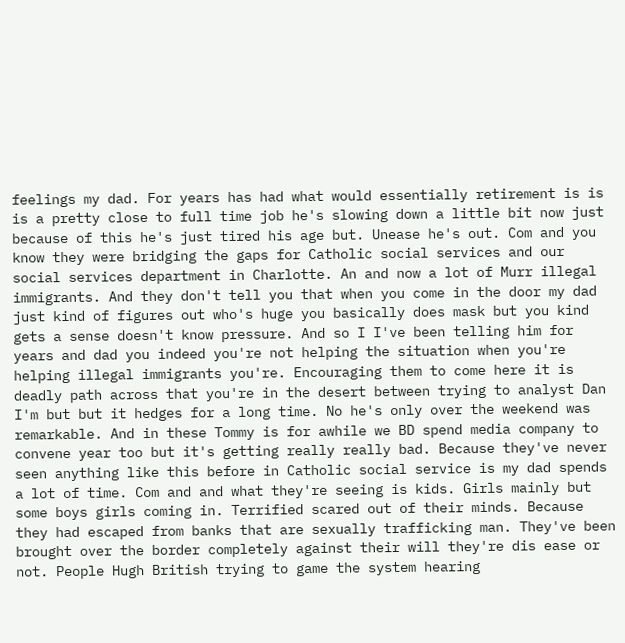feelings my dad. For years has had what would essentially retirement is is is a pretty close to full time job he's slowing down a little bit now just because of this he's just tired his age but. Unease he's out. Com and you know they were bridging the gaps for Catholic social services and our social services department in Charlotte. An and now a lot of Murr illegal immigrants. And they don't tell you that when you come in the door my dad just kind of figures out who's huge you basically does mask but you kind gets a sense doesn't know pressure. And so I I've been telling him for years and dad you indeed you're not helping the situation when you're helping illegal immigrants you're. Encouraging them to come here it is deadly path across that you're in the desert between trying to analyst Dan I'm but but it hedges for a long time. No he's only over the weekend was remarkable. And in these Tommy is for awhile we BD spend media company to convene year too but it's getting really really bad. Because they've never seen anything like this before in Catholic social service is my dad spends a lot of time. Com and and what they're seeing is kids. Girls mainly but some boys girls coming in. Terrified scared out of their minds. Because they had escaped from banks that are sexually trafficking man. They've been brought over the border completely against their will they're dis ease or not. People Hugh British trying to game the system hearing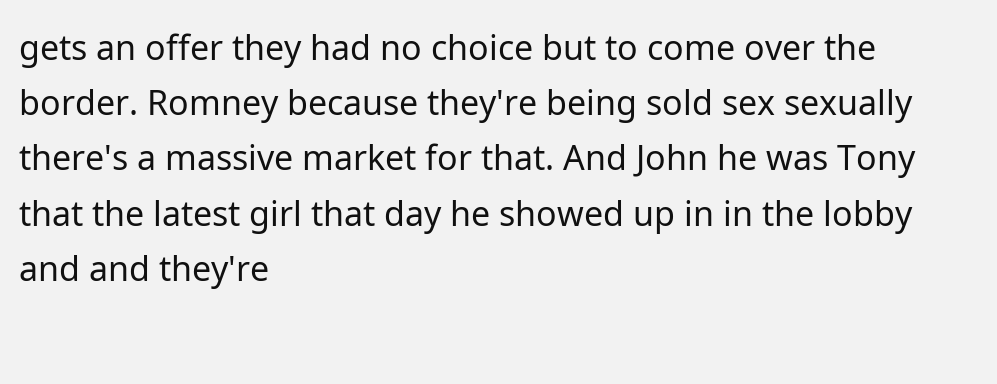gets an offer they had no choice but to come over the border. Romney because they're being sold sex sexually there's a massive market for that. And John he was Tony that the latest girl that day he showed up in in the lobby and and they're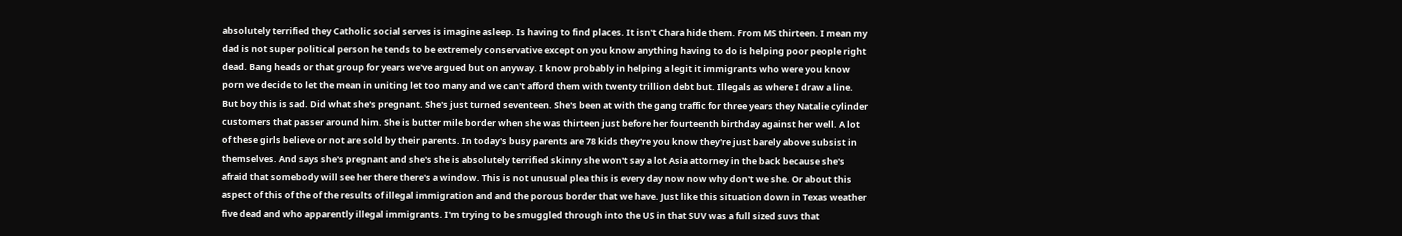absolutely terrified they Catholic social serves is imagine asleep. Is having to find places. It isn't Chara hide them. From MS thirteen. I mean my dad is not super political person he tends to be extremely conservative except on you know anything having to do is helping poor people right dead. Bang heads or that group for years we've argued but on anyway. I know probably in helping a legit it immigrants who were you know porn we decide to let the mean in uniting let too many and we can't afford them with twenty trillion debt but. Illegals as where I draw a line. But boy this is sad. Did what she's pregnant. She's just turned seventeen. She's been at with the gang traffic for three years they Natalie cylinder customers that passer around him. She is butter mile border when she was thirteen just before her fourteenth birthday against her well. A lot of these girls believe or not are sold by their parents. In today's busy parents are 78 kids they're you know they're just barely above subsist in themselves. And says she's pregnant and she's she is absolutely terrified skinny she won't say a lot Asia attorney in the back because she's afraid that somebody will see her there there's a window. This is not unusual plea this is every day now now why don't we she. Or about this aspect of this of the of the results of illegal immigration and and the porous border that we have. Just like this situation down in Texas weather five dead and who apparently illegal immigrants. I'm trying to be smuggled through into the US in that SUV was a full sized suvs that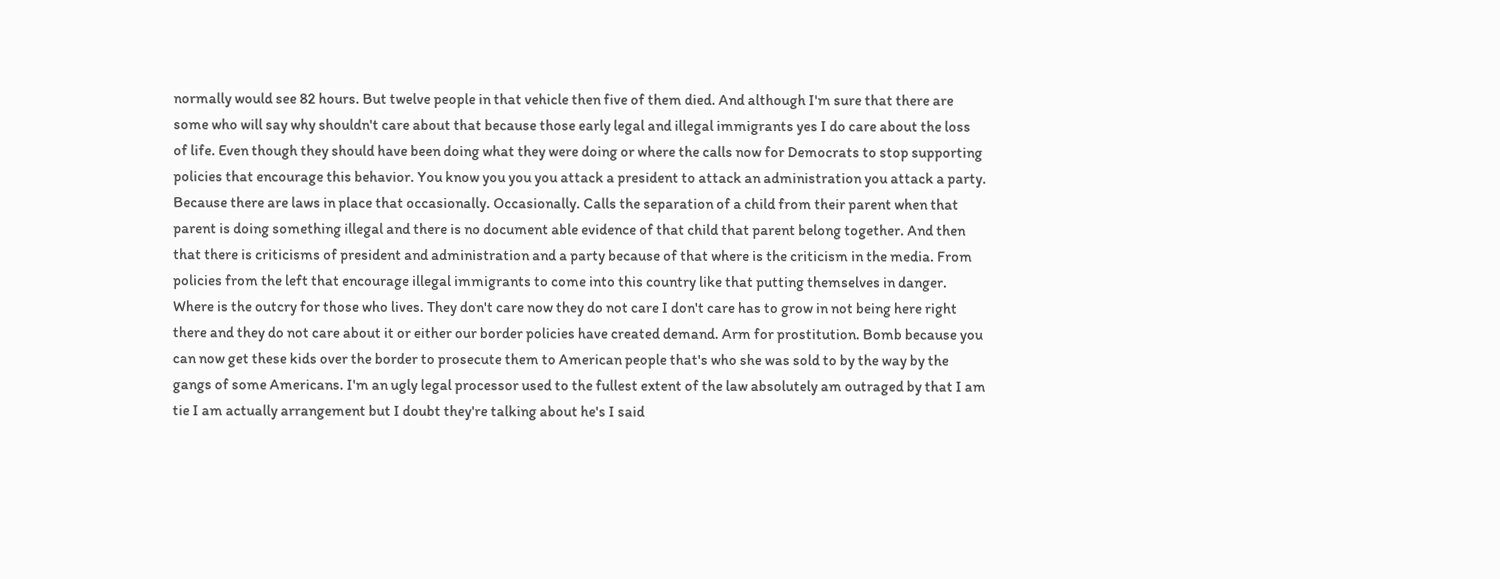normally would see 82 hours. But twelve people in that vehicle then five of them died. And although I'm sure that there are some who will say why shouldn't care about that because those early legal and illegal immigrants yes I do care about the loss of life. Even though they should have been doing what they were doing or where the calls now for Democrats to stop supporting policies that encourage this behavior. You know you you you attack a president to attack an administration you attack a party. Because there are laws in place that occasionally. Occasionally. Calls the separation of a child from their parent when that parent is doing something illegal and there is no document able evidence of that child that parent belong together. And then that there is criticisms of president and administration and a party because of that where is the criticism in the media. From policies from the left that encourage illegal immigrants to come into this country like that putting themselves in danger. Where is the outcry for those who lives. They don't care now they do not care I don't care has to grow in not being here right there and they do not care about it or either our border policies have created demand. Arm for prostitution. Bomb because you can now get these kids over the border to prosecute them to American people that's who she was sold to by the way by the gangs of some Americans. I'm an ugly legal processor used to the fullest extent of the law absolutely am outraged by that I am tie I am actually arrangement but I doubt they're talking about he's I said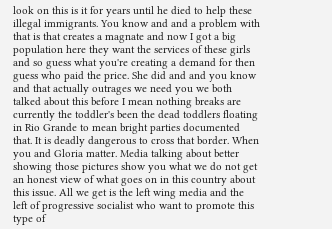look on this is it for years until he died to help these illegal immigrants. You know and and a problem with that is that creates a magnate and now I got a big population here they want the services of these girls and so guess what you're creating a demand for then guess who paid the price. She did and and you know and that actually outrages we need you we both talked about this before I mean nothing breaks are currently the toddler's been the dead toddlers floating in Rio Grande to mean bright parties documented that. It is deadly dangerous to cross that border. When you and Gloria matter. Media talking about better showing those pictures show you what we do not get an honest view of what goes on in this country about this issue. All we get is the left wing media and the left of progressive socialist who want to promote this type of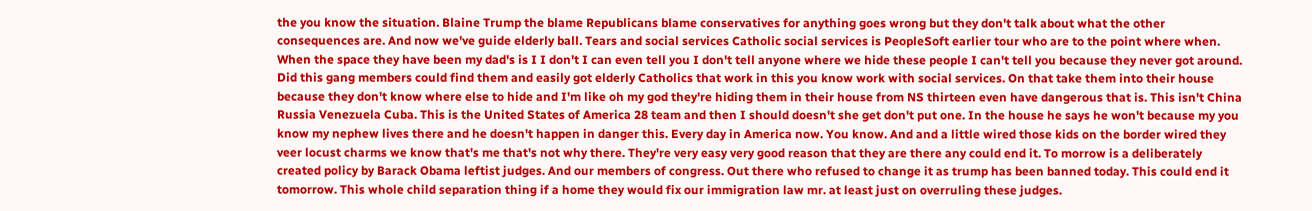the you know the situation. Blaine Trump the blame Republicans blame conservatives for anything goes wrong but they don't talk about what the other consequences are. And now we've guide elderly ball. Tears and social services Catholic social services is PeopleSoft earlier tour who are to the point where when. When the space they have been my dad's is I I don't I can even tell you I don't tell anyone where we hide these people I can't tell you because they never got around. Did this gang members could find them and easily got elderly Catholics that work in this you know work with social services. On that take them into their house because they don't know where else to hide and I'm like oh my god they're hiding them in their house from NS thirteen even have dangerous that is. This isn't China Russia Venezuela Cuba. This is the United States of America 28 team and then I should doesn't she get don't put one. In the house he says he won't because my you know my nephew lives there and he doesn't happen in danger this. Every day in America now. You know. And and a little wired those kids on the border wired they veer locust charms we know that's me that's not why there. They're very easy very good reason that they are there any could end it. To morrow is a deliberately created policy by Barack Obama leftist judges. And our members of congress. Out there who refused to change it as trump has been banned today. This could end it tomorrow. This whole child separation thing if a home they would fix our immigration law mr. at least just on overruling these judges.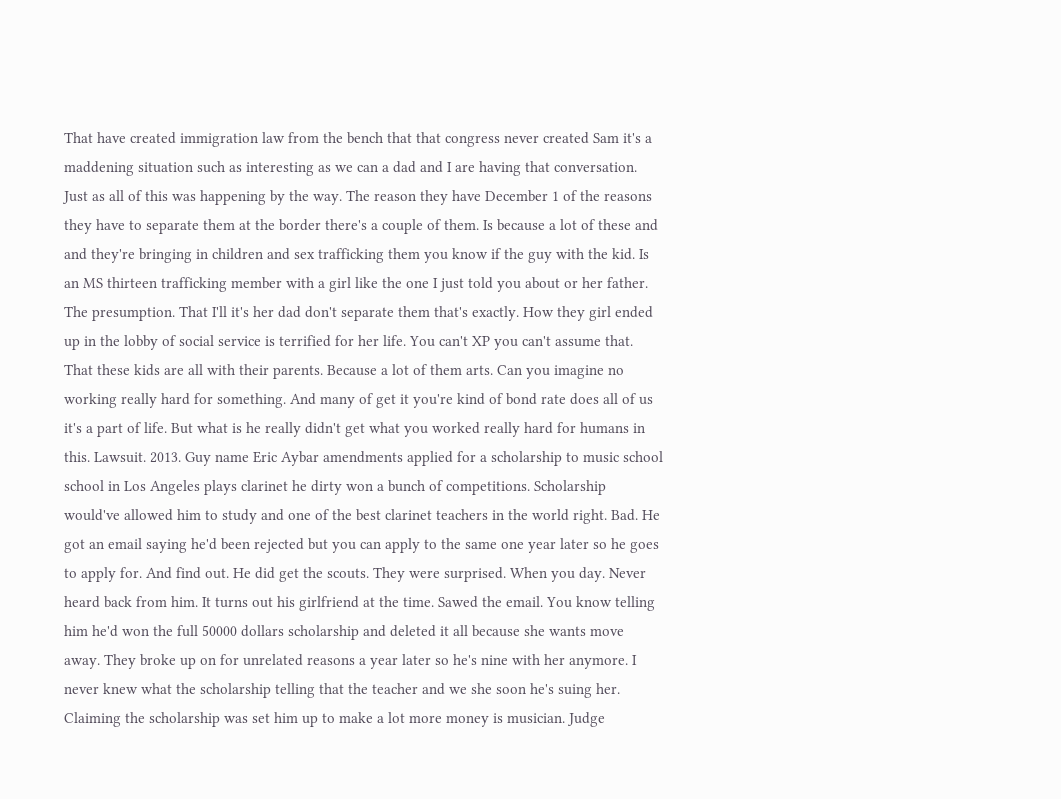That have created immigration law from the bench that that congress never created Sam it's a maddening situation such as interesting as we can a dad and I are having that conversation. Just as all of this was happening by the way. The reason they have December 1 of the reasons they have to separate them at the border there's a couple of them. Is because a lot of these and and they're bringing in children and sex trafficking them you know if the guy with the kid. Is an MS thirteen trafficking member with a girl like the one I just told you about or her father. The presumption. That I'll it's her dad don't separate them that's exactly. How they girl ended up in the lobby of social service is terrified for her life. You can't XP you can't assume that. That these kids are all with their parents. Because a lot of them arts. Can you imagine no working really hard for something. And many of get it you're kind of bond rate does all of us it's a part of life. But what is he really didn't get what you worked really hard for humans in this. Lawsuit. 2013. Guy name Eric Aybar amendments applied for a scholarship to music school school in Los Angeles plays clarinet he dirty won a bunch of competitions. Scholarship would've allowed him to study and one of the best clarinet teachers in the world right. Bad. He got an email saying he'd been rejected but you can apply to the same one year later so he goes to apply for. And find out. He did get the scouts. They were surprised. When you day. Never heard back from him. It turns out his girlfriend at the time. Sawed the email. You know telling him he'd won the full 50000 dollars scholarship and deleted it all because she wants move away. They broke up on for unrelated reasons a year later so he's nine with her anymore. I never knew what the scholarship telling that the teacher and we she soon he's suing her. Claiming the scholarship was set him up to make a lot more money is musician. Judge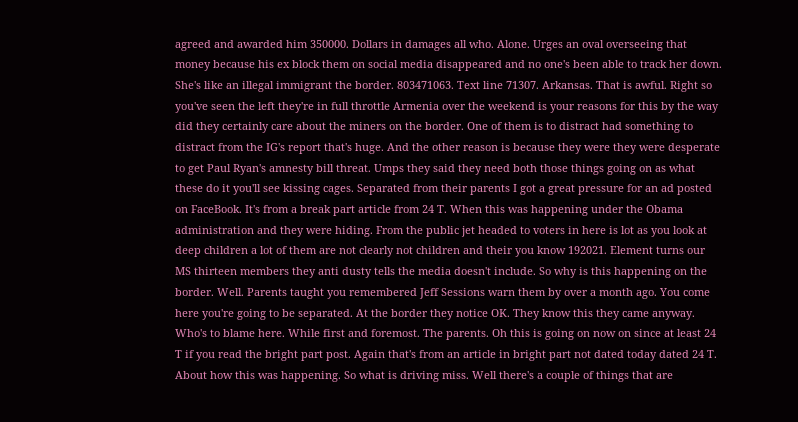agreed and awarded him 350000. Dollars in damages all who. Alone. Urges an oval overseeing that money because his ex block them on social media disappeared and no one's been able to track her down. She's like an illegal immigrant the border. 803471063. Text line 71307. Arkansas. That is awful. Right so you've seen the left they're in full throttle Armenia over the weekend is your reasons for this by the way did they certainly care about the miners on the border. One of them is to distract had something to distract from the IG's report that's huge. And the other reason is because they were they were desperate to get Paul Ryan's amnesty bill threat. Umps they said they need both those things going on as what these do it you'll see kissing cages. Separated from their parents I got a great pressure for an ad posted on FaceBook. It's from a break part article from 24 T. When this was happening under the Obama administration and they were hiding. From the public jet headed to voters in here is lot as you look at deep children a lot of them are not clearly not children and their you know 192021. Element turns our MS thirteen members they anti dusty tells the media doesn't include. So why is this happening on the border. Well. Parents taught you remembered Jeff Sessions warn them by over a month ago. You come here you're going to be separated. At the border they notice OK. They know this they came anyway. Who's to blame here. While first and foremost. The parents. Oh this is going on now on since at least 24 T if you read the bright part post. Again that's from an article in bright part not dated today dated 24 T. About how this was happening. So what is driving miss. Well there's a couple of things that are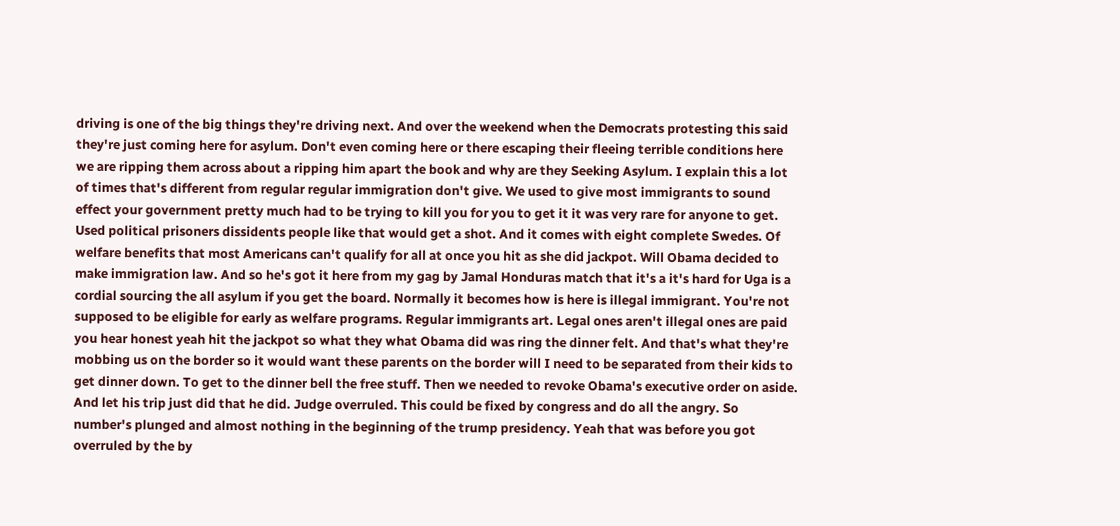driving is one of the big things they're driving next. And over the weekend when the Democrats protesting this said they're just coming here for asylum. Don't even coming here or there escaping their fleeing terrible conditions here we are ripping them across about a ripping him apart the book and why are they Seeking Asylum. I explain this a lot of times that's different from regular regular immigration don't give. We used to give most immigrants to sound effect your government pretty much had to be trying to kill you for you to get it it was very rare for anyone to get. Used political prisoners dissidents people like that would get a shot. And it comes with eight complete Swedes. Of welfare benefits that most Americans can't qualify for all at once you hit as she did jackpot. Will Obama decided to make immigration law. And so he's got it here from my gag by Jamal Honduras match that it's a it's hard for Uga is a cordial sourcing the all asylum if you get the board. Normally it becomes how is here is illegal immigrant. You're not supposed to be eligible for early as welfare programs. Regular immigrants art. Legal ones aren't illegal ones are paid you hear honest yeah hit the jackpot so what they what Obama did was ring the dinner felt. And that's what they're mobbing us on the border so it would want these parents on the border will I need to be separated from their kids to get dinner down. To get to the dinner bell the free stuff. Then we needed to revoke Obama's executive order on aside. And let his trip just did that he did. Judge overruled. This could be fixed by congress and do all the angry. So number's plunged and almost nothing in the beginning of the trump presidency. Yeah that was before you got overruled by the by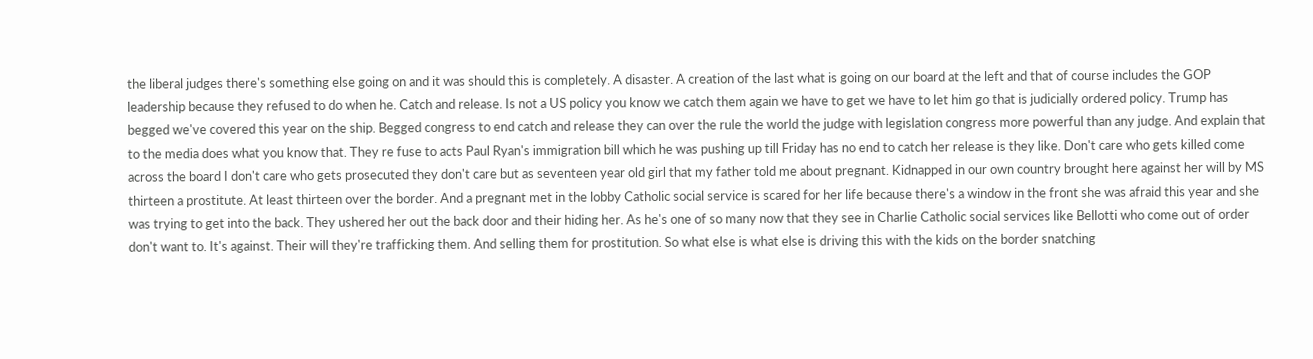the liberal judges there's something else going on and it was should this is completely. A disaster. A creation of the last what is going on our board at the left and that of course includes the GOP leadership because they refused to do when he. Catch and release. Is not a US policy you know we catch them again we have to get we have to let him go that is judicially ordered policy. Trump has begged we've covered this year on the ship. Begged congress to end catch and release they can over the rule the world the judge with legislation congress more powerful than any judge. And explain that to the media does what you know that. They re fuse to acts Paul Ryan's immigration bill which he was pushing up till Friday has no end to catch her release is they like. Don't care who gets killed come across the board I don't care who gets prosecuted they don't care but as seventeen year old girl that my father told me about pregnant. Kidnapped in our own country brought here against her will by MS thirteen a prostitute. At least thirteen over the border. And a pregnant met in the lobby Catholic social service is scared for her life because there's a window in the front she was afraid this year and she was trying to get into the back. They ushered her out the back door and their hiding her. As he's one of so many now that they see in Charlie Catholic social services like Bellotti who come out of order don't want to. It's against. Their will they're trafficking them. And selling them for prostitution. So what else is what else is driving this with the kids on the border snatching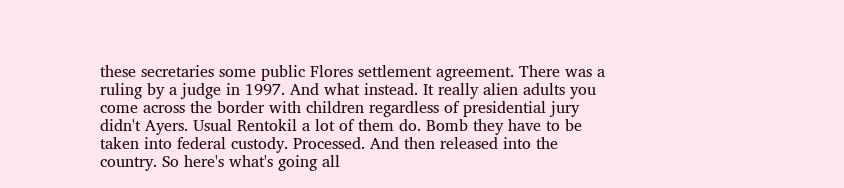these secretaries some public Flores settlement agreement. There was a ruling by a judge in 1997. And what instead. It really alien adults you come across the border with children regardless of presidential jury didn't Ayers. Usual Rentokil a lot of them do. Bomb they have to be taken into federal custody. Processed. And then released into the country. So here's what's going all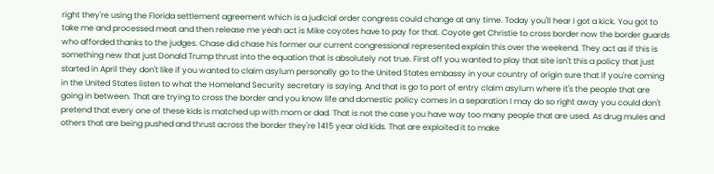right they're using the Florida settlement agreement which is a judicial order congress could change at any time. Today you'll hear I got a kick. You got to take me and processed meat and then release me yeah act is Mike coyotes have to pay for that. Coyote get Christie to cross border now the border guards who afforded thanks to the judges. Chase did chase his former our current congressional represented explain this over the weekend. They act as if this is something new that just Donald Trump thrust into the equation that is absolutely not true. First off you wanted to play that site isn't this a policy that just started in April they don't like if you wanted to claim asylum personally go to the United States embassy in your country of origin sure that if you're coming in the United States listen to what the Homeland Security secretary is saying. And that is go to port of entry claim asylum where it's the people that are going in between. That are trying to cross the border and you know life and domestic policy comes in a separation I may do so right away you could don't pretend that every one of these kids is matched up with mom or dad. That is not the case you have way too many people that are used. As drug mules and others that are being pushed and thrust across the border they're 1415 year old kids. That are exploited it to make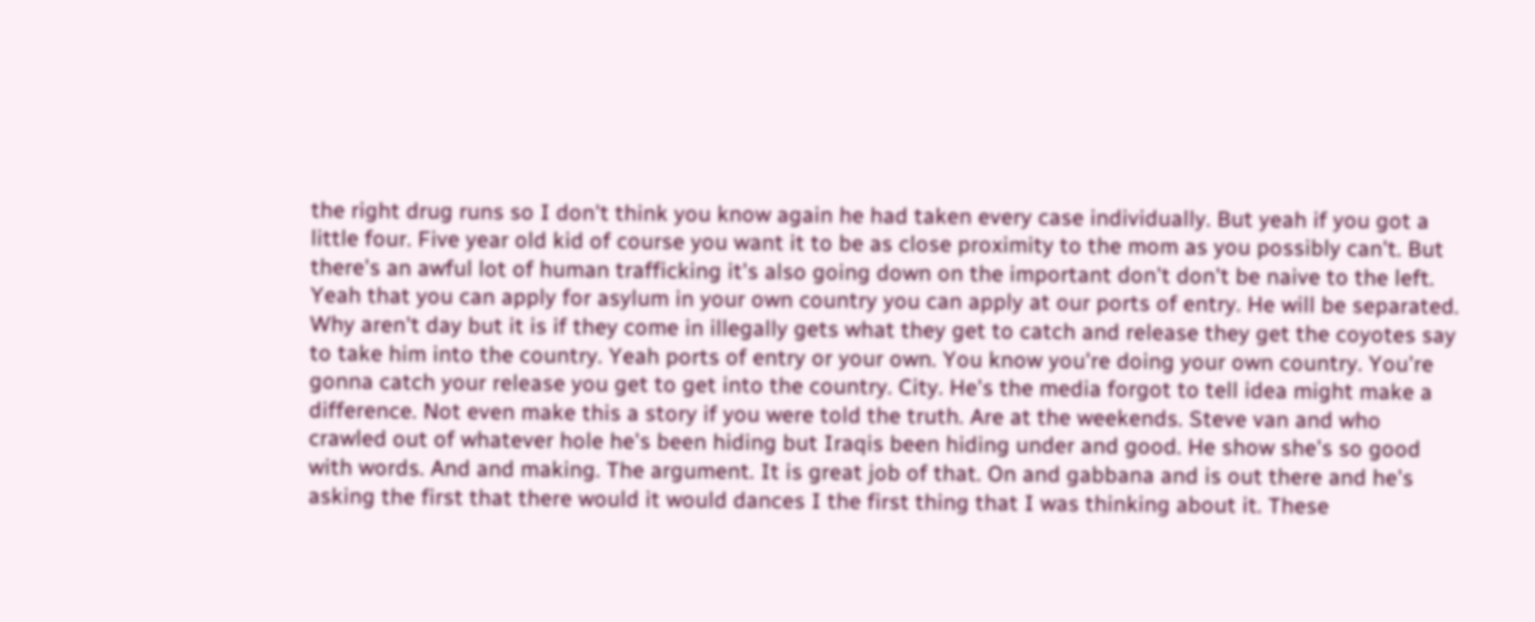the right drug runs so I don't think you know again he had taken every case individually. But yeah if you got a little four. Five year old kid of course you want it to be as close proximity to the mom as you possibly can't. But there's an awful lot of human trafficking it's also going down on the important don't don't be naive to the left. Yeah that you can apply for asylum in your own country you can apply at our ports of entry. He will be separated. Why aren't day but it is if they come in illegally gets what they get to catch and release they get the coyotes say to take him into the country. Yeah ports of entry or your own. You know you're doing your own country. You're gonna catch your release you get to get into the country. City. He's the media forgot to tell idea might make a difference. Not even make this a story if you were told the truth. Are at the weekends. Steve van and who crawled out of whatever hole he's been hiding but Iraqis been hiding under and good. He show she's so good with words. And and making. The argument. It is great job of that. On and gabbana and is out there and he's asking the first that there would it would dances I the first thing that I was thinking about it. These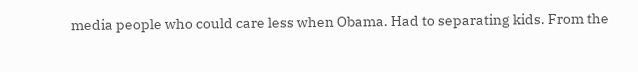media people who could care less when Obama. Had to separating kids. From the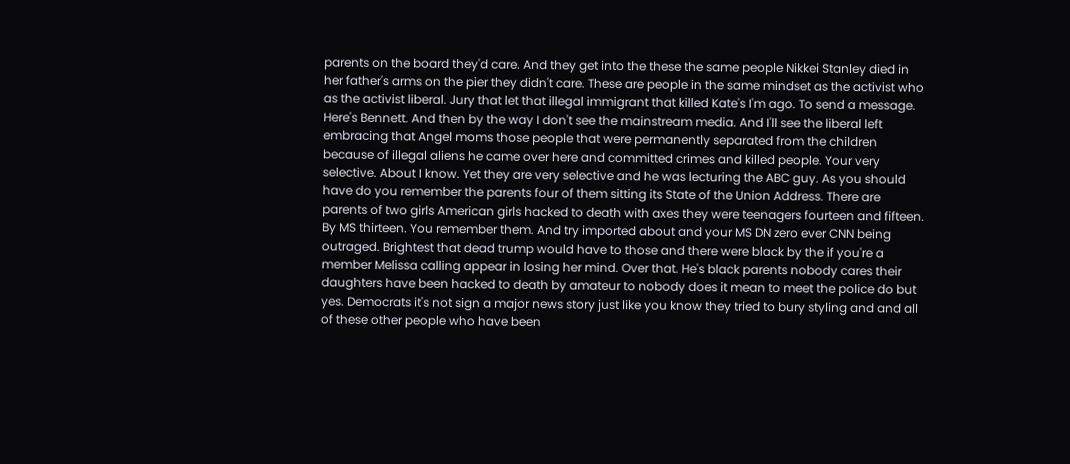parents on the board they'd care. And they get into the these the same people Nikkei Stanley died in her father's arms on the pier they didn't care. These are people in the same mindset as the activist who as the activist liberal. Jury that let that illegal immigrant that killed Kate's I'm ago. To send a message. Here's Bennett. And then by the way I don't see the mainstream media. And I'll see the liberal left embracing that Angel moms those people that were permanently separated from the children because of illegal aliens he came over here and committed crimes and killed people. Your very selective. About I know. Yet they are very selective and he was lecturing the ABC guy. As you should have do you remember the parents four of them sitting its State of the Union Address. There are parents of two girls American girls hacked to death with axes they were teenagers fourteen and fifteen. By MS thirteen. You remember them. And try imported about and your MS DN zero ever CNN being outraged. Brightest that dead trump would have to those and there were black by the if you're a member Melissa calling appear in losing her mind. Over that. He's black parents nobody cares their daughters have been hacked to death by amateur to nobody does it mean to meet the police do but yes. Democrats it's not sign a major news story just like you know they tried to bury styling and and all of these other people who have been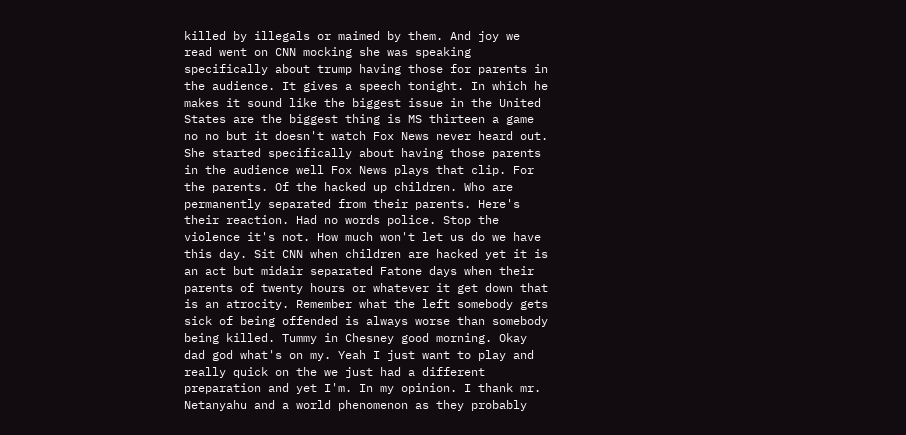killed by illegals or maimed by them. And joy we read went on CNN mocking she was speaking specifically about trump having those for parents in the audience. It gives a speech tonight. In which he makes it sound like the biggest issue in the United States are the biggest thing is MS thirteen a game no no but it doesn't watch Fox News never heard out. She started specifically about having those parents in the audience well Fox News plays that clip. For the parents. Of the hacked up children. Who are permanently separated from their parents. Here's their reaction. Had no words police. Stop the violence it's not. How much won't let us do we have this day. Sit CNN when children are hacked yet it is an act but midair separated Fatone days when their parents of twenty hours or whatever it get down that is an atrocity. Remember what the left somebody gets sick of being offended is always worse than somebody being killed. Tummy in Chesney good morning. Okay dad god what's on my. Yeah I just want to play and really quick on the we just had a different preparation and yet I'm. In my opinion. I thank mr. Netanyahu and a world phenomenon as they probably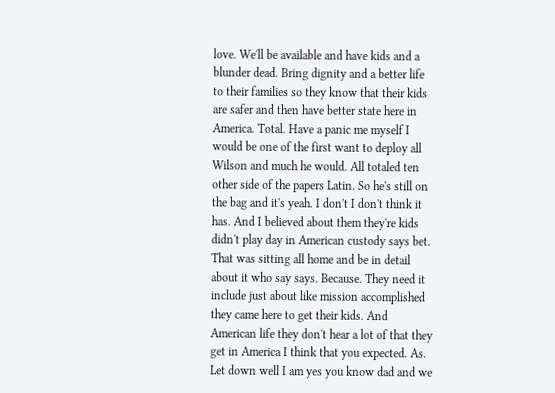love. We'll be available and have kids and a blunder dead. Bring dignity and a better life to their families so they know that their kids are safer and then have better state here in America. Total. Have a panic me myself I would be one of the first want to deploy all Wilson and much he would. All totaled ten other side of the papers Latin. So he's still on the bag and it's yeah. I don't I don't think it has. And I believed about them they're kids didn't play day in American custody says bet. That was sitting all home and be in detail about it who say says. Because. They need it include just about like mission accomplished they came here to get their kids. And American life they don't hear a lot of that they get in America I think that you expected. As. Let down well I am yes you know dad and we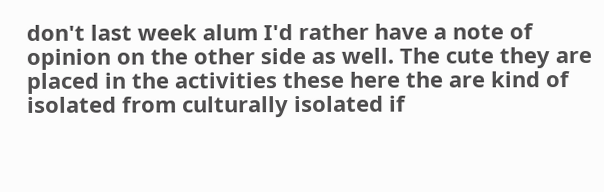don't last week alum I'd rather have a note of opinion on the other side as well. The cute they are placed in the activities these here the are kind of isolated from culturally isolated if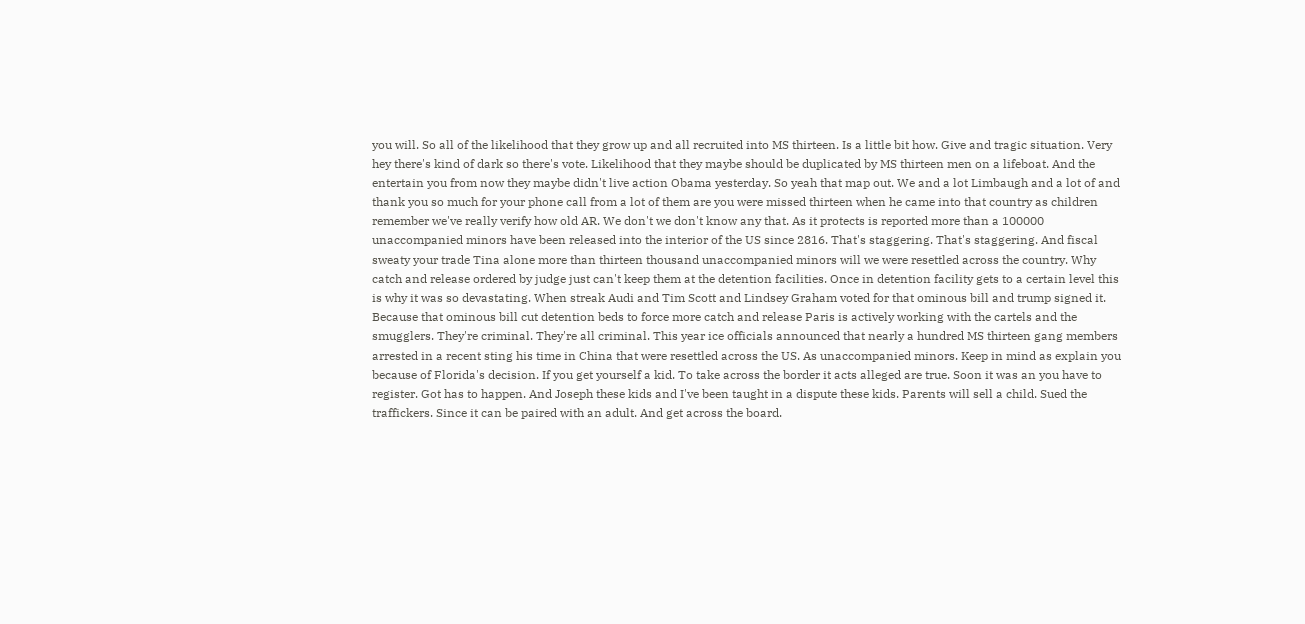you will. So all of the likelihood that they grow up and all recruited into MS thirteen. Is a little bit how. Give and tragic situation. Very hey there's kind of dark so there's vote. Likelihood that they maybe should be duplicated by MS thirteen men on a lifeboat. And the entertain you from now they maybe didn't live action Obama yesterday. So yeah that map out. We and a lot Limbaugh and a lot of and thank you so much for your phone call from a lot of them are you were missed thirteen when he came into that country as children remember we've really verify how old AR. We don't we don't know any that. As it protects is reported more than a 100000 unaccompanied minors have been released into the interior of the US since 2816. That's staggering. That's staggering. And fiscal sweaty your trade Tina alone more than thirteen thousand unaccompanied minors will we were resettled across the country. Why catch and release ordered by judge just can't keep them at the detention facilities. Once in detention facility gets to a certain level this is why it was so devastating. When streak Audi and Tim Scott and Lindsey Graham voted for that ominous bill and trump signed it. Because that ominous bill cut detention beds to force more catch and release Paris is actively working with the cartels and the smugglers. They're criminal. They're all criminal. This year ice officials announced that nearly a hundred MS thirteen gang members arrested in a recent sting his time in China that were resettled across the US. As unaccompanied minors. Keep in mind as explain you because of Florida's decision. If you get yourself a kid. To take across the border it acts alleged are true. Soon it was an you have to register. Got has to happen. And Joseph these kids and I've been taught in a dispute these kids. Parents will sell a child. Sued the traffickers. Since it can be paired with an adult. And get across the board.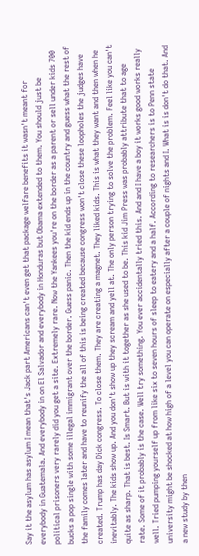Say it the asylum has asylum I mean that's Jack part Americans can't even get that package welfare benefits it wasn't meant for everybody in Guatemala. And everybody in on El Salvador and everybody in Honduras but Obama extended to them. You should just be political prisoners very rarely did you get a site. Extremely rare. Now the Yankees you're on the border as a parent or sell under kids 700 bucks a pop single with some illegal immigrant over the border. Guess panic. Then the kid ends up in the country and guess what the rest of the family comes later and have to reunify the all of this is being created because congress won't close these loopholes the judges have created. Trump has day Dick congress. To close them. They are creating a magnet. They liked kids. This is what they want and then when he inevitably. The kids show up. And you don't show up they scream and yell at. The only person trying to solve the problem. Feel like you can't quite as sharp. That is best. Is Smart. But is with it together as she used to be. This kid Jim Press was probably attribute that to age rate. Some of it probably is the case. Well try something. You ever accidentally tried this. And and I have a boy it works good works really well. Tried pumping yourself up from like six to seven hours of sleep to eatery and a half. According to researchers is to Penn state university might be shocked at how high of a level you can operate on especially after a couple of nights and I. What is is don't do that. And a new study by then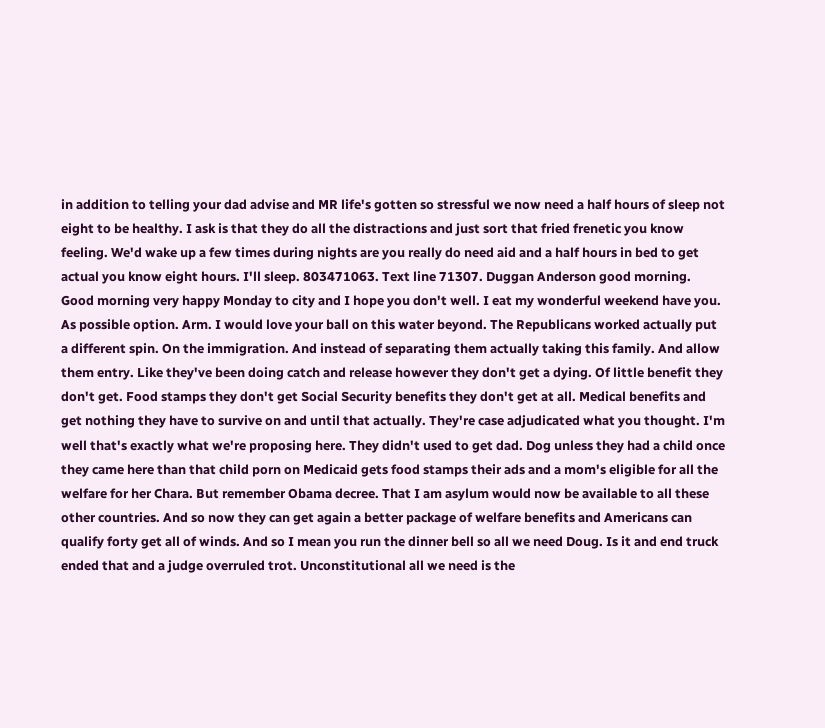in addition to telling your dad advise and MR life's gotten so stressful we now need a half hours of sleep not eight to be healthy. I ask is that they do all the distractions and just sort that fried frenetic you know feeling. We'd wake up a few times during nights are you really do need aid and a half hours in bed to get actual you know eight hours. I'll sleep. 803471063. Text line 71307. Duggan Anderson good morning. Good morning very happy Monday to city and I hope you don't well. I eat my wonderful weekend have you. As possible option. Arm. I would love your ball on this water beyond. The Republicans worked actually put a different spin. On the immigration. And instead of separating them actually taking this family. And allow them entry. Like they've been doing catch and release however they don't get a dying. Of little benefit they don't get. Food stamps they don't get Social Security benefits they don't get at all. Medical benefits and get nothing they have to survive on and until that actually. They're case adjudicated what you thought. I'm well that's exactly what we're proposing here. They didn't used to get dad. Dog unless they had a child once they came here than that child porn on Medicaid gets food stamps their ads and a mom's eligible for all the welfare for her Chara. But remember Obama decree. That I am asylum would now be available to all these other countries. And so now they can get again a better package of welfare benefits and Americans can qualify forty get all of winds. And so I mean you run the dinner bell so all we need Doug. Is it and end truck ended that and a judge overruled trot. Unconstitutional all we need is the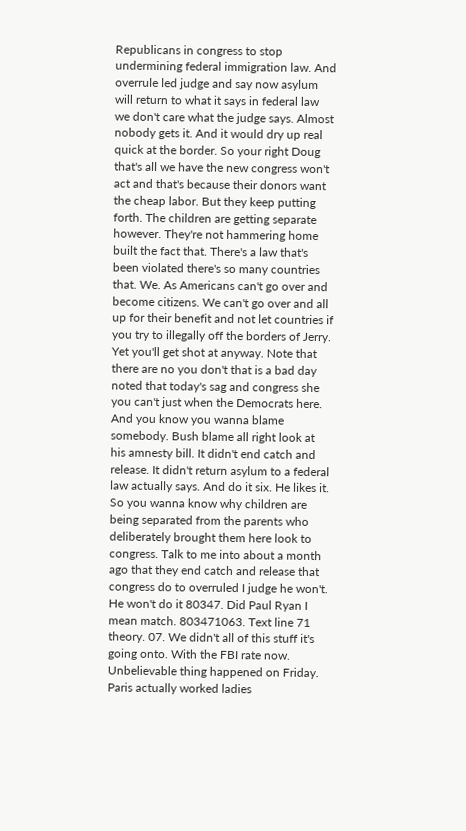Republicans in congress to stop undermining federal immigration law. And overrule led judge and say now asylum will return to what it says in federal law we don't care what the judge says. Almost nobody gets it. And it would dry up real quick at the border. So your right Doug that's all we have the new congress won't act and that's because their donors want the cheap labor. But they keep putting forth. The children are getting separate however. They're not hammering home built the fact that. There's a law that's been violated there's so many countries that. We. As Americans can't go over and become citizens. We can't go over and all up for their benefit and not let countries if you try to illegally off the borders of Jerry. Yet you'll get shot at anyway. Note that there are no you don't that is a bad day noted that today's sag and congress she you can't just when the Democrats here. And you know you wanna blame somebody. Bush blame all right look at his amnesty bill. It didn't end catch and release. It didn't return asylum to a federal law actually says. And do it six. He likes it. So you wanna know why children are being separated from the parents who deliberately brought them here look to congress. Talk to me into about a month ago that they end catch and release that congress do to overruled I judge he won't. He won't do it 80347. Did Paul Ryan I mean match. 803471063. Text line 71 theory. 07. We didn't all of this stuff it's going onto. With the FBI rate now. Unbelievable thing happened on Friday. Paris actually worked ladies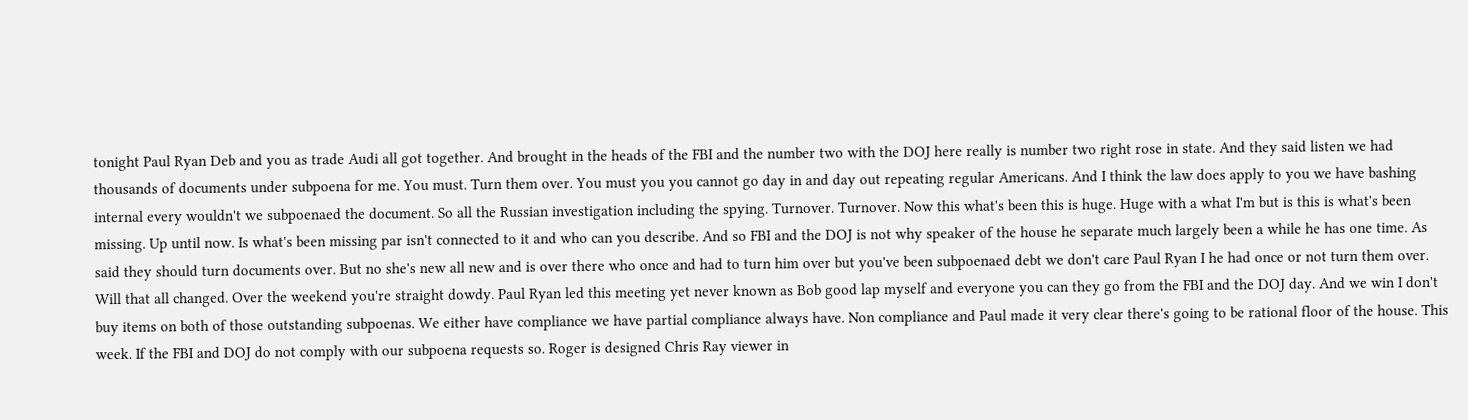tonight Paul Ryan Deb and you as trade Audi all got together. And brought in the heads of the FBI and the number two with the DOJ here really is number two right rose in state. And they said listen we had thousands of documents under subpoena for me. You must. Turn them over. You must you you cannot go day in and day out repeating regular Americans. And I think the law does apply to you we have bashing internal every wouldn't we subpoenaed the document. So all the Russian investigation including the spying. Turnover. Turnover. Now this what's been this is huge. Huge with a what I'm but is this is what's been missing. Up until now. Is what's been missing par isn't connected to it and who can you describe. And so FBI and the DOJ is not why speaker of the house he separate much largely been a while he has one time. As said they should turn documents over. But no she's new all new and is over there who once and had to turn him over but you've been subpoenaed debt we don't care Paul Ryan I he had once or not turn them over. Will that all changed. Over the weekend you're straight dowdy. Paul Ryan led this meeting yet never known as Bob good lap myself and everyone you can they go from the FBI and the DOJ day. And we win I don't buy items on both of those outstanding subpoenas. We either have compliance we have partial compliance always have. Non compliance and Paul made it very clear there's going to be rational floor of the house. This week. If the FBI and DOJ do not comply with our subpoena requests so. Roger is designed Chris Ray viewer in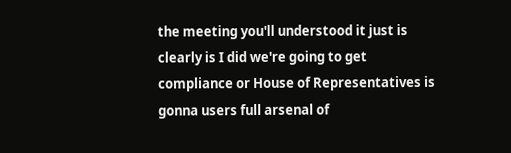the meeting you'll understood it just is clearly is I did we're going to get compliance or House of Representatives is gonna users full arsenal of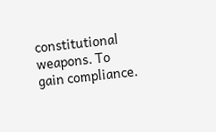constitutional weapons. To gain compliance.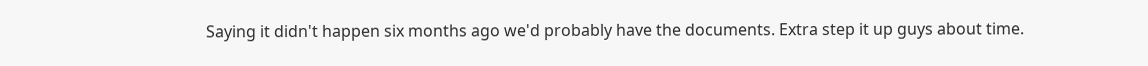Saying it didn't happen six months ago we'd probably have the documents. Extra step it up guys about time.